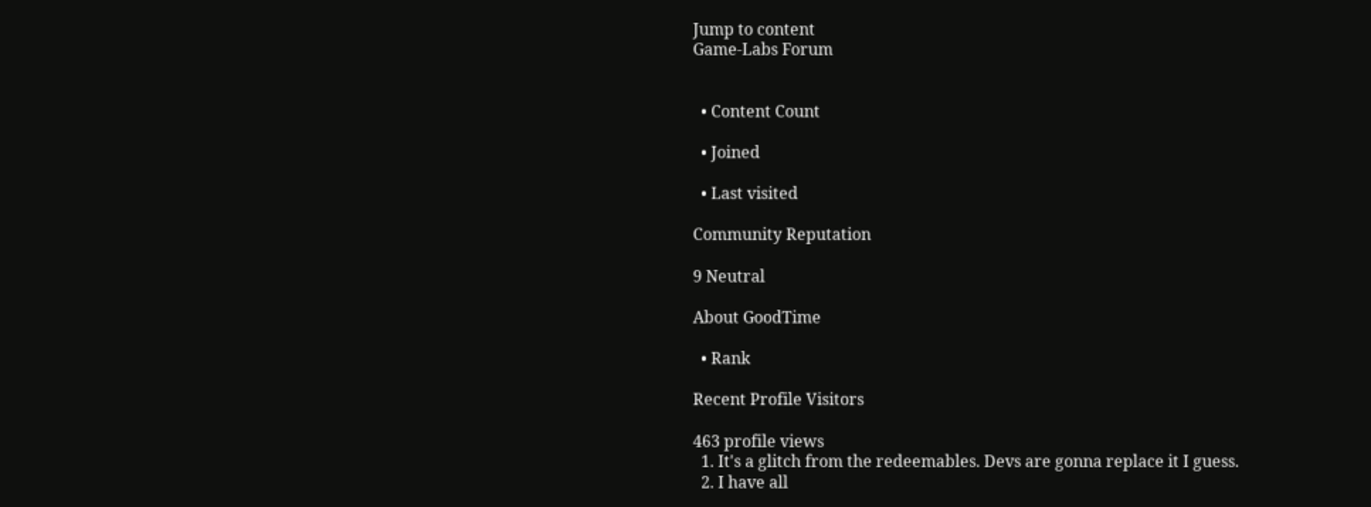Jump to content
Game-Labs Forum


  • Content Count

  • Joined

  • Last visited

Community Reputation

9 Neutral

About GoodTime

  • Rank

Recent Profile Visitors

463 profile views
  1. It's a glitch from the redeemables. Devs are gonna replace it I guess.
  2. I have all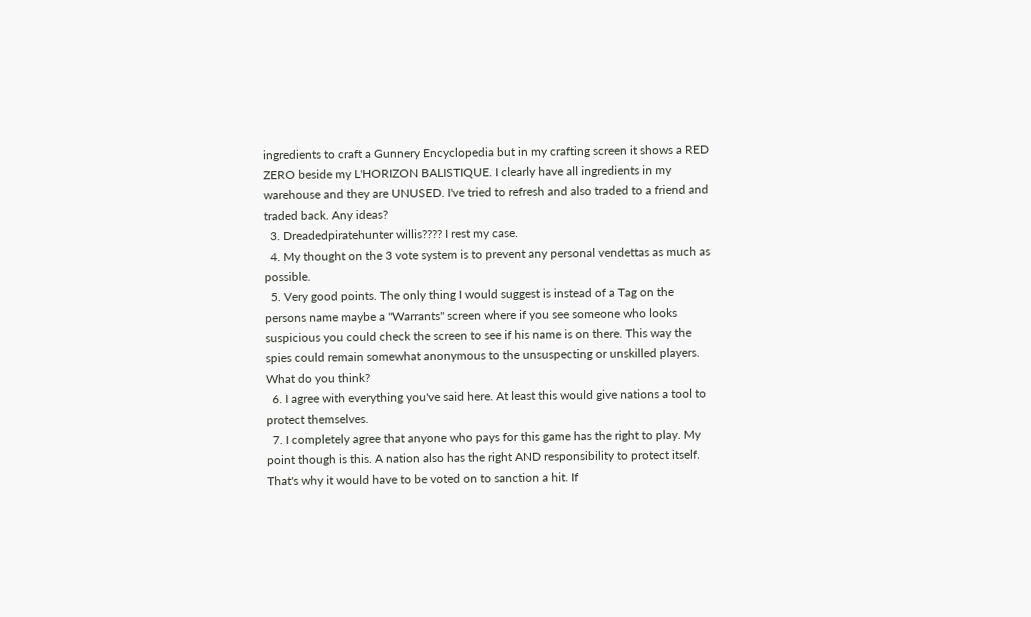ingredients to craft a Gunnery Encyclopedia but in my crafting screen it shows a RED ZERO beside my L'HORIZON BALISTIQUE. I clearly have all ingredients in my warehouse and they are UNUSED. I've tried to refresh and also traded to a friend and traded back. Any ideas?
  3. Dreadedpiratehunter willis???? I rest my case.
  4. My thought on the 3 vote system is to prevent any personal vendettas as much as possible.
  5. Very good points. The only thing I would suggest is instead of a Tag on the persons name maybe a "Warrants" screen where if you see someone who looks suspicious you could check the screen to see if his name is on there. This way the spies could remain somewhat anonymous to the unsuspecting or unskilled players. What do you think?
  6. I agree with everything you've said here. At least this would give nations a tool to protect themselves.
  7. I completely agree that anyone who pays for this game has the right to play. My point though is this. A nation also has the right AND responsibility to protect itself. That's why it would have to be voted on to sanction a hit. If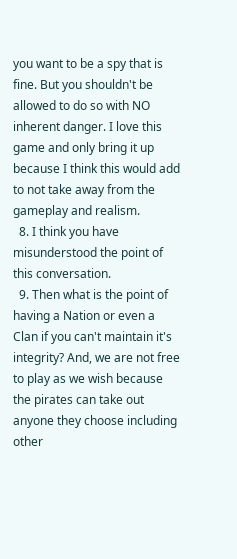you want to be a spy that is fine. But you shouldn't be allowed to do so with NO inherent danger. I love this game and only bring it up because I think this would add to not take away from the gameplay and realism.
  8. I think you have misunderstood the point of this conversation.
  9. Then what is the point of having a Nation or even a Clan if you can't maintain it's integrity? And, we are not free to play as we wish because the pirates can take out anyone they choose including other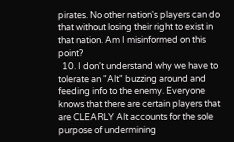pirates. No other nation's players can do that without losing their right to exist in that nation. Am I misinformed on this point?
  10. I don't understand why we have to tolerate an "Alt" buzzing around and feeding info to the enemy. Everyone knows that there are certain players that are CLEARLY Alt accounts for the sole purpose of undermining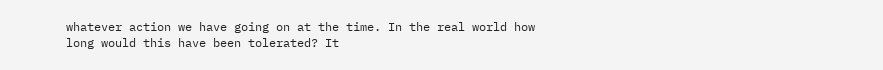whatever action we have going on at the time. In the real world how long would this have been tolerated? It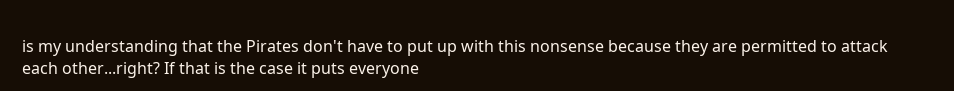is my understanding that the Pirates don't have to put up with this nonsense because they are permitted to attack each other...right? If that is the case it puts everyone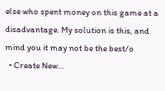else who spent money on this game at a disadvantage. My solution is this, and mind you it may not be the best/o
  • Create New...